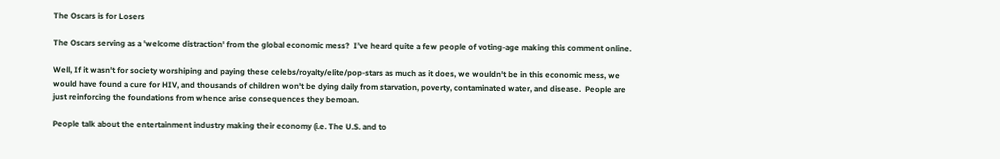The Oscars is for Losers

The Oscars serving as a 'welcome distraction' from the global economic mess?  I’ve heard quite a few people of voting-age making this comment online.

Well, If it wasn't for society worshiping and paying these celebs/royalty/elite/pop-stars as much as it does, we wouldn't be in this economic mess, we would have found a cure for HIV, and thousands of children won't be dying daily from starvation, poverty, contaminated water, and disease.  People are just reinforcing the foundations from whence arise consequences they bemoan.

People talk about the entertainment industry making their economy (i.e. The U.S. and to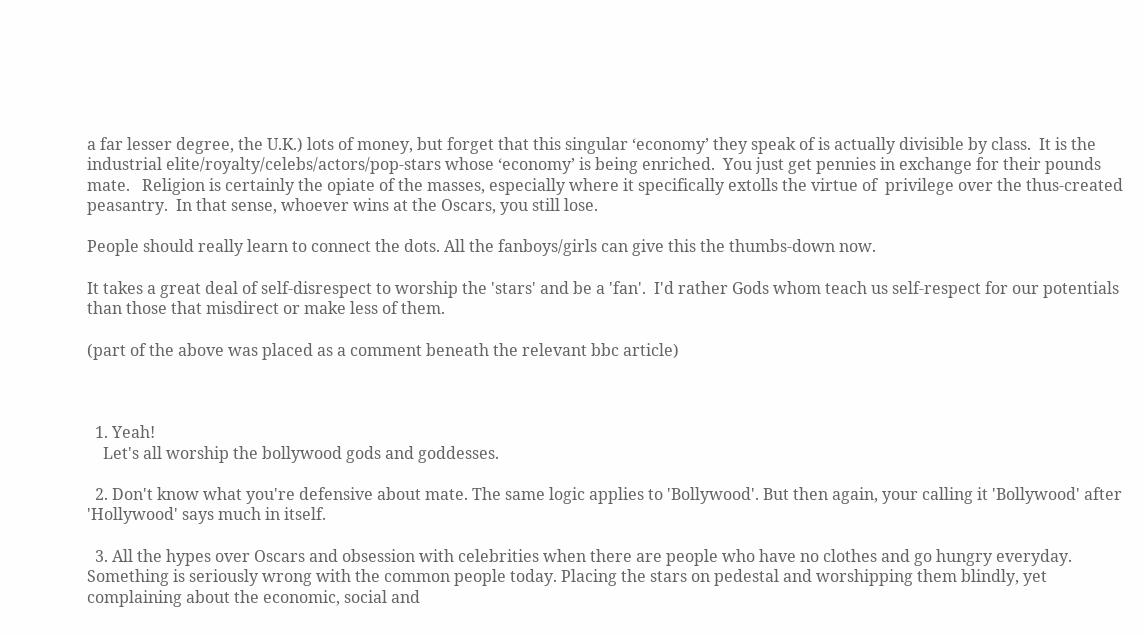a far lesser degree, the U.K.) lots of money, but forget that this singular ‘economy’ they speak of is actually divisible by class.  It is the industrial elite/royalty/celebs/actors/pop-stars whose ‘economy’ is being enriched.  You just get pennies in exchange for their pounds mate.   Religion is certainly the opiate of the masses, especially where it specifically extolls the virtue of  privilege over the thus-created peasantry.  In that sense, whoever wins at the Oscars, you still lose.

People should really learn to connect the dots. All the fanboys/girls can give this the thumbs-down now.

It takes a great deal of self-disrespect to worship the 'stars' and be a 'fan'.  I'd rather Gods whom teach us self-respect for our potentials than those that misdirect or make less of them.

(part of the above was placed as a comment beneath the relevant bbc article)



  1. Yeah!
    Let's all worship the bollywood gods and goddesses.

  2. Don't know what you're defensive about mate. The same logic applies to 'Bollywood'. But then again, your calling it 'Bollywood' after 'Hollywood' says much in itself.

  3. All the hypes over Oscars and obsession with celebrities when there are people who have no clothes and go hungry everyday. Something is seriously wrong with the common people today. Placing the stars on pedestal and worshipping them blindly, yet complaining about the economic, social and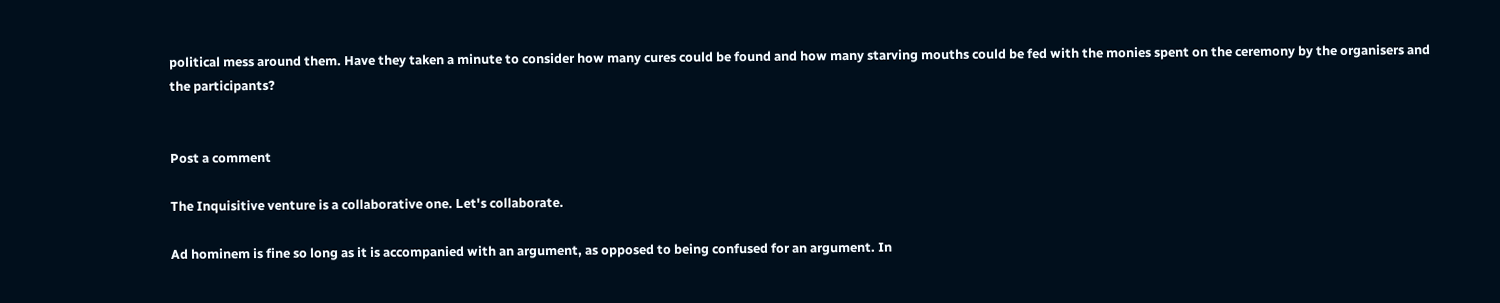political mess around them. Have they taken a minute to consider how many cures could be found and how many starving mouths could be fed with the monies spent on the ceremony by the organisers and the participants?


Post a comment

The Inquisitive venture is a collaborative one. Let's collaborate.

Ad hominem is fine so long as it is accompanied with an argument, as opposed to being confused for an argument. In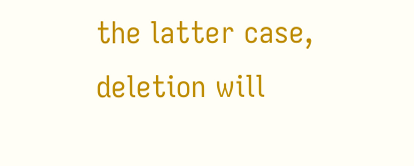the latter case, deletion will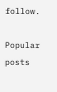follow.

Popular posts